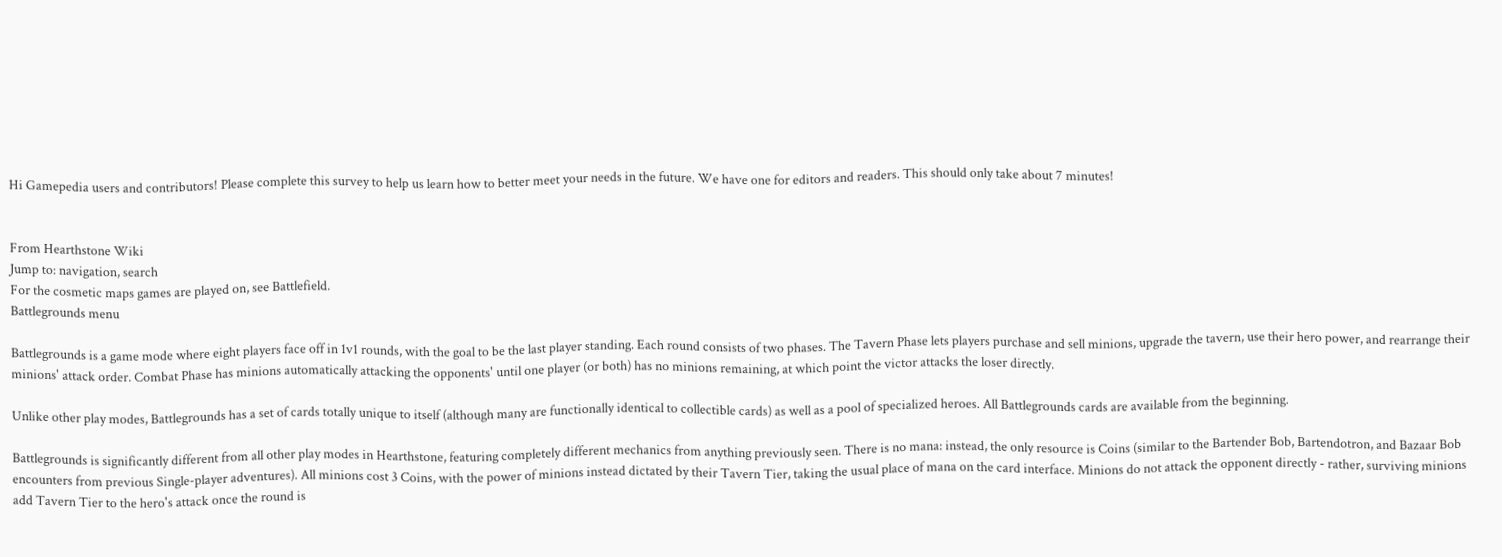Hi Gamepedia users and contributors! Please complete this survey to help us learn how to better meet your needs in the future. We have one for editors and readers. This should only take about 7 minutes!


From Hearthstone Wiki
Jump to: navigation, search
For the cosmetic maps games are played on, see Battlefield.
Battlegrounds menu

Battlegrounds is a game mode where eight players face off in 1v1 rounds, with the goal to be the last player standing. Each round consists of two phases. The Tavern Phase lets players purchase and sell minions, upgrade the tavern, use their hero power, and rearrange their minions' attack order. Combat Phase has minions automatically attacking the opponents' until one player (or both) has no minions remaining, at which point the victor attacks the loser directly.

Unlike other play modes, Battlegrounds has a set of cards totally unique to itself (although many are functionally identical to collectible cards) as well as a pool of specialized heroes. All Battlegrounds cards are available from the beginning.

Battlegrounds is significantly different from all other play modes in Hearthstone, featuring completely different mechanics from anything previously seen. There is no mana: instead, the only resource is Coins (similar to the Bartender Bob, Bartendotron, and Bazaar Bob encounters from previous Single-player adventures). All minions cost 3 Coins, with the power of minions instead dictated by their Tavern Tier, taking the usual place of mana on the card interface. Minions do not attack the opponent directly - rather, surviving minions add Tavern Tier to the hero's attack once the round is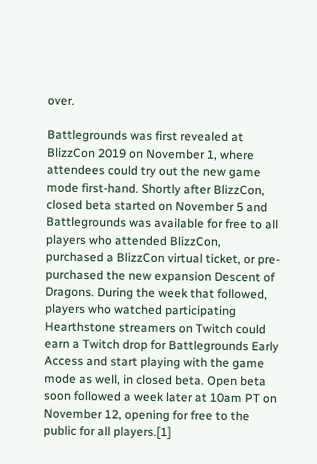over.

Battlegrounds was first revealed at BlizzCon 2019 on November 1, where attendees could try out the new game mode first-hand. Shortly after BlizzCon, closed beta started on November 5 and Battlegrounds was available for free to all players who attended BlizzCon, purchased a BlizzCon virtual ticket, or pre-purchased the new expansion Descent of Dragons. During the week that followed, players who watched participating Hearthstone streamers on Twitch could earn a Twitch drop for Battlegrounds Early Access and start playing with the game mode as well, in closed beta. Open beta soon followed a week later at 10am PT on November 12, opening for free to the public for all players.[1]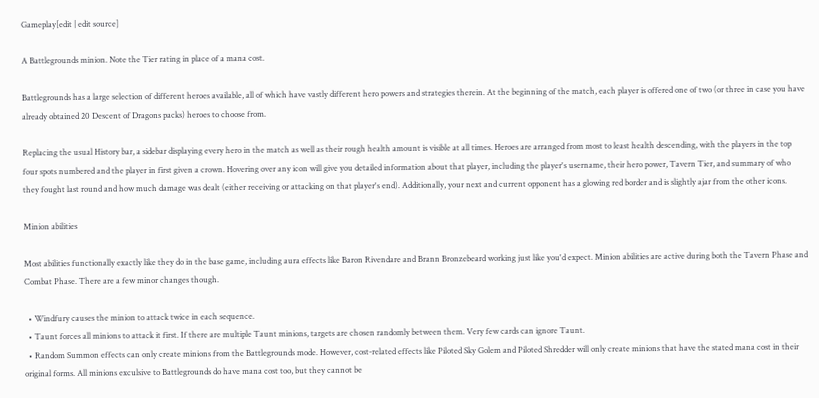Gameplay[edit | edit source]

A Battlegrounds minion. Note the Tier rating in place of a mana cost.

Battlegrounds has a large selection of different heroes available, all of which have vastly different hero powers and strategies therein. At the beginning of the match, each player is offered one of two (or three in case you have already obtained 20 Descent of Dragons packs) heroes to choose from.

Replacing the usual History bar, a sidebar displaying every hero in the match as well as their rough health amount is visible at all times. Heroes are arranged from most to least health descending, with the players in the top four spots numbered and the player in first given a crown. Hovering over any icon will give you detailed information about that player, including the player's username, their hero power, Tavern Tier, and summary of who they fought last round and how much damage was dealt (either receiving or attacking on that player's end). Additionally, your next and current opponent has a glowing red border and is slightly ajar from the other icons.

Minion abilities

Most abilities functionally exactly like they do in the base game, including aura effects like Baron Rivendare and Brann Bronzebeard working just like you'd expect. Minion abilities are active during both the Tavern Phase and Combat Phase. There are a few minor changes though.

  • Windfury causes the minion to attack twice in each sequence.
  • Taunt forces all minions to attack it first. If there are multiple Taunt minions, targets are chosen randomly between them. Very few cards can ignore Taunt.
  • Random Summon effects can only create minions from the Battlegrounds mode. However, cost-related effects like Piloted Sky Golem and Piloted Shredder will only create minions that have the stated mana cost in their original forms. All minions exculsive to Battlegrounds do have mana cost too, but they cannot be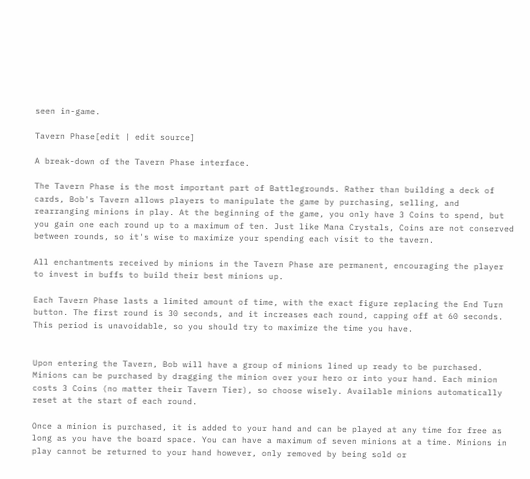seen in-game.

Tavern Phase[edit | edit source]

A break-down of the Tavern Phase interface.

The Tavern Phase is the most important part of Battlegrounds. Rather than building a deck of cards, Bob's Tavern allows players to manipulate the game by purchasing, selling, and rearranging minions in play. At the beginning of the game, you only have 3 Coins to spend, but you gain one each round up to a maximum of ten. Just like Mana Crystals, Coins are not conserved between rounds, so it's wise to maximize your spending each visit to the tavern.

All enchantments received by minions in the Tavern Phase are permanent, encouraging the player to invest in buffs to build their best minions up.

Each Tavern Phase lasts a limited amount of time, with the exact figure replacing the End Turn button. The first round is 30 seconds, and it increases each round, capping off at 60 seconds. This period is unavoidable, so you should try to maximize the time you have.


Upon entering the Tavern, Bob will have a group of minions lined up ready to be purchased. Minions can be purchased by dragging the minion over your hero or into your hand. Each minion costs 3 Coins (no matter their Tavern Tier), so choose wisely. Available minions automatically reset at the start of each round.

Once a minion is purchased, it is added to your hand and can be played at any time for free as long as you have the board space. You can have a maximum of seven minions at a time. Minions in play cannot be returned to your hand however, only removed by being sold or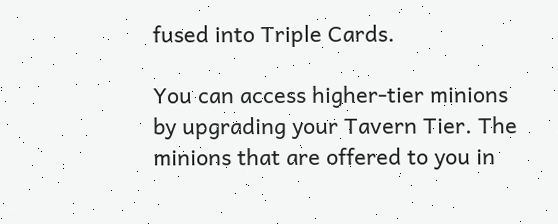fused into Triple Cards.

You can access higher-tier minions by upgrading your Tavern Tier. The minions that are offered to you in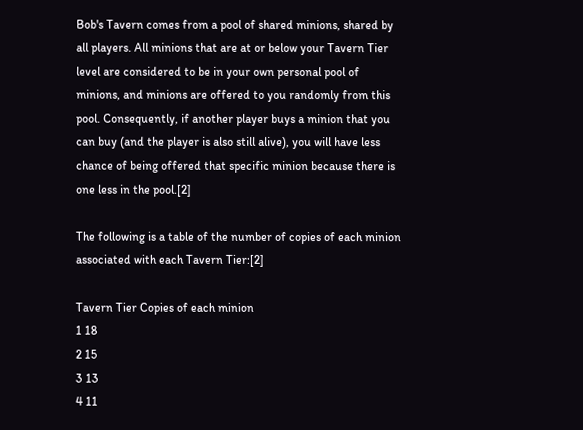Bob's Tavern comes from a pool of shared minions, shared by all players. All minions that are at or below your Tavern Tier level are considered to be in your own personal pool of minions, and minions are offered to you randomly from this pool. Consequently, if another player buys a minion that you can buy (and the player is also still alive), you will have less chance of being offered that specific minion because there is one less in the pool.[2]

The following is a table of the number of copies of each minion associated with each Tavern Tier:[2]

Tavern Tier Copies of each minion
1 18
2 15
3 13
4 11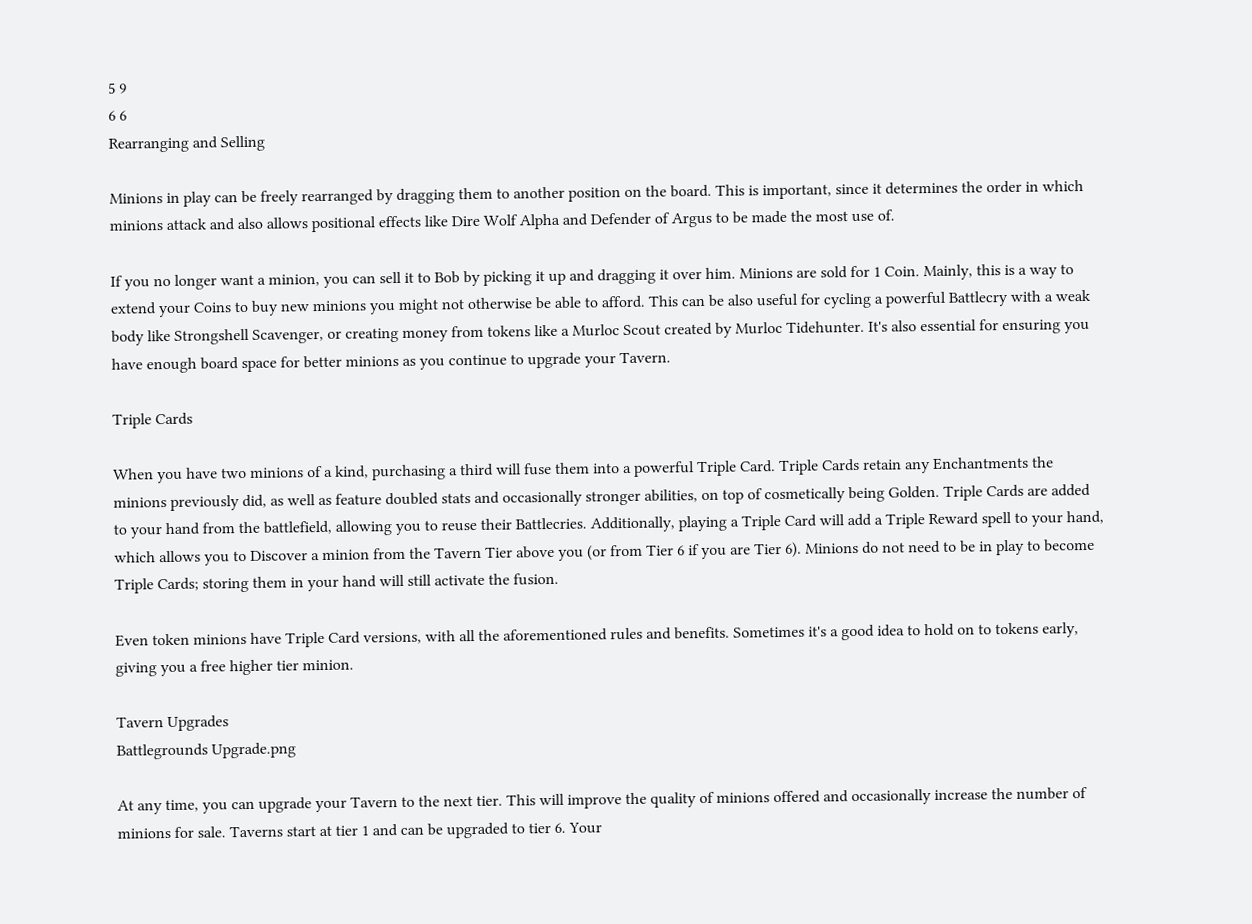5 9
6 6
Rearranging and Selling

Minions in play can be freely rearranged by dragging them to another position on the board. This is important, since it determines the order in which minions attack and also allows positional effects like Dire Wolf Alpha and Defender of Argus to be made the most use of.

If you no longer want a minion, you can sell it to Bob by picking it up and dragging it over him. Minions are sold for 1 Coin. Mainly, this is a way to extend your Coins to buy new minions you might not otherwise be able to afford. This can be also useful for cycling a powerful Battlecry with a weak body like Strongshell Scavenger, or creating money from tokens like a Murloc Scout created by Murloc Tidehunter. It's also essential for ensuring you have enough board space for better minions as you continue to upgrade your Tavern.

Triple Cards

When you have two minions of a kind, purchasing a third will fuse them into a powerful Triple Card. Triple Cards retain any Enchantments the minions previously did, as well as feature doubled stats and occasionally stronger abilities, on top of cosmetically being Golden. Triple Cards are added to your hand from the battlefield, allowing you to reuse their Battlecries. Additionally, playing a Triple Card will add a Triple Reward spell to your hand, which allows you to Discover a minion from the Tavern Tier above you (or from Tier 6 if you are Tier 6). Minions do not need to be in play to become Triple Cards; storing them in your hand will still activate the fusion.

Even token minions have Triple Card versions, with all the aforementioned rules and benefits. Sometimes it's a good idea to hold on to tokens early, giving you a free higher tier minion.

Tavern Upgrades
Battlegrounds Upgrade.png

At any time, you can upgrade your Tavern to the next tier. This will improve the quality of minions offered and occasionally increase the number of minions for sale. Taverns start at tier 1 and can be upgraded to tier 6. Your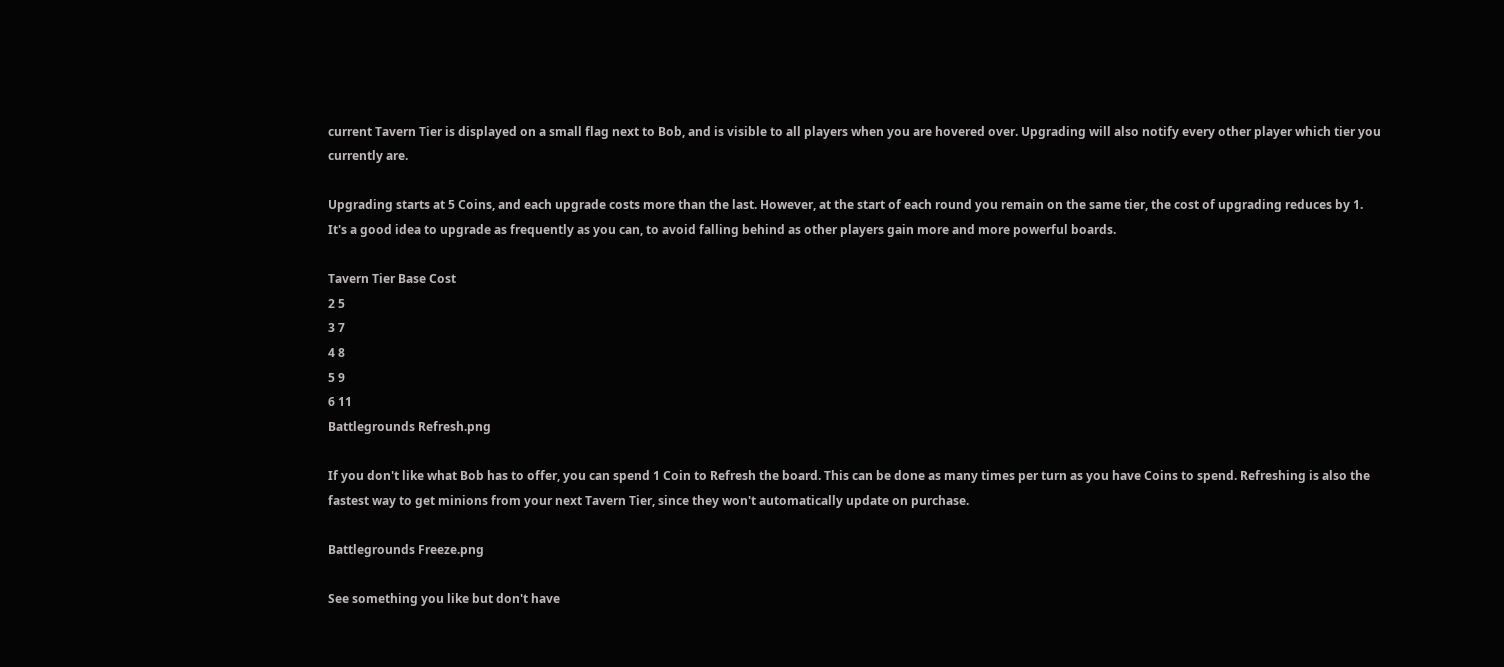current Tavern Tier is displayed on a small flag next to Bob, and is visible to all players when you are hovered over. Upgrading will also notify every other player which tier you currently are.

Upgrading starts at 5 Coins, and each upgrade costs more than the last. However, at the start of each round you remain on the same tier, the cost of upgrading reduces by 1. It's a good idea to upgrade as frequently as you can, to avoid falling behind as other players gain more and more powerful boards.

Tavern Tier Base Cost
2 5
3 7
4 8
5 9
6 11
Battlegrounds Refresh.png

If you don't like what Bob has to offer, you can spend 1 Coin to Refresh the board. This can be done as many times per turn as you have Coins to spend. Refreshing is also the fastest way to get minions from your next Tavern Tier, since they won't automatically update on purchase.

Battlegrounds Freeze.png

See something you like but don't have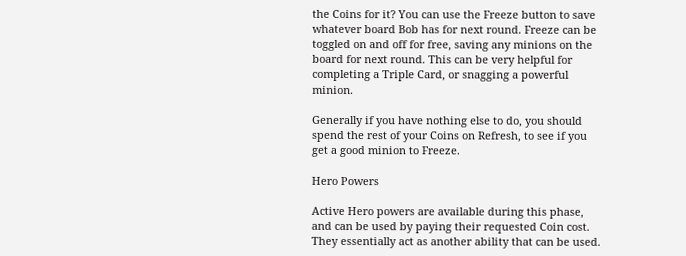the Coins for it? You can use the Freeze button to save whatever board Bob has for next round. Freeze can be toggled on and off for free, saving any minions on the board for next round. This can be very helpful for completing a Triple Card, or snagging a powerful minion.

Generally if you have nothing else to do, you should spend the rest of your Coins on Refresh, to see if you get a good minion to Freeze.

Hero Powers

Active Hero powers are available during this phase, and can be used by paying their requested Coin cost. They essentially act as another ability that can be used.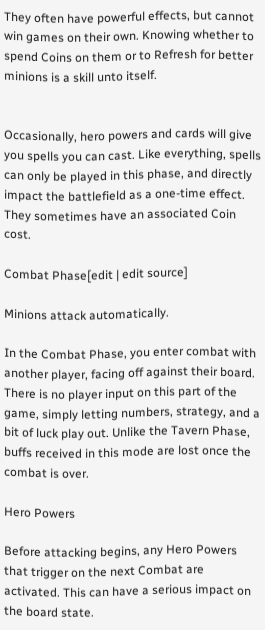They often have powerful effects, but cannot win games on their own. Knowing whether to spend Coins on them or to Refresh for better minions is a skill unto itself.


Occasionally, hero powers and cards will give you spells you can cast. Like everything, spells can only be played in this phase, and directly impact the battlefield as a one-time effect. They sometimes have an associated Coin cost.

Combat Phase[edit | edit source]

Minions attack automatically.

In the Combat Phase, you enter combat with another player, facing off against their board. There is no player input on this part of the game, simply letting numbers, strategy, and a bit of luck play out. Unlike the Tavern Phase, buffs received in this mode are lost once the combat is over.

Hero Powers

Before attacking begins, any Hero Powers that trigger on the next Combat are activated. This can have a serious impact on the board state.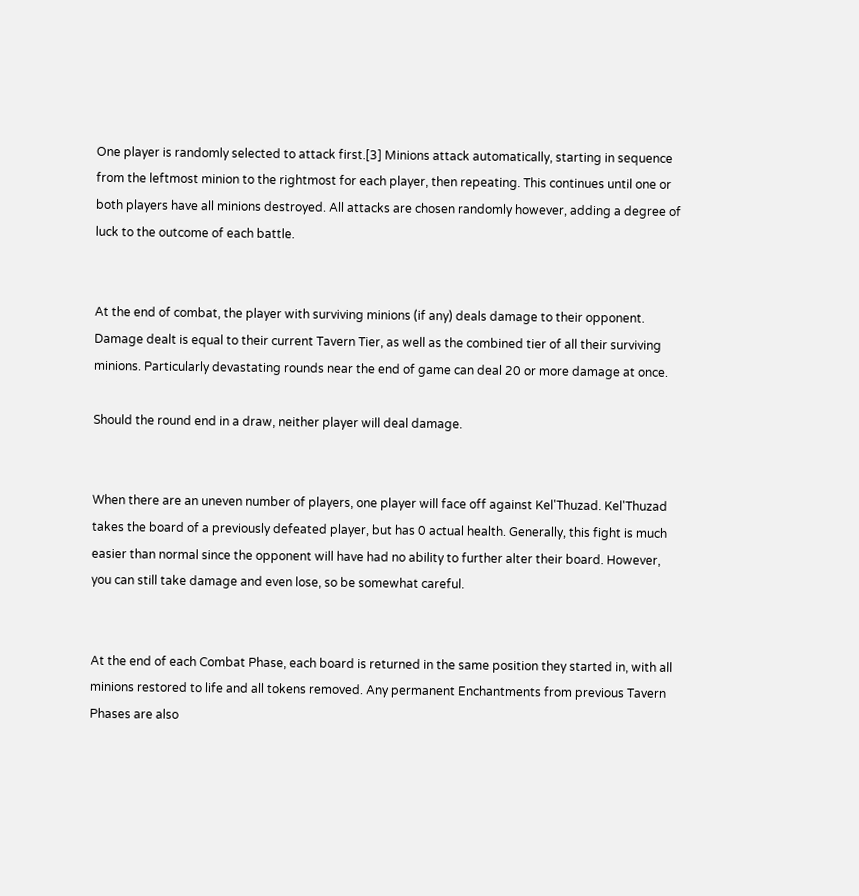One player is randomly selected to attack first.[3] Minions attack automatically, starting in sequence from the leftmost minion to the rightmost for each player, then repeating. This continues until one or both players have all minions destroyed. All attacks are chosen randomly however, adding a degree of luck to the outcome of each battle.


At the end of combat, the player with surviving minions (if any) deals damage to their opponent. Damage dealt is equal to their current Tavern Tier, as well as the combined tier of all their surviving minions. Particularly devastating rounds near the end of game can deal 20 or more damage at once.

Should the round end in a draw, neither player will deal damage.


When there are an uneven number of players, one player will face off against Kel'Thuzad. Kel'Thuzad takes the board of a previously defeated player, but has 0 actual health. Generally, this fight is much easier than normal since the opponent will have had no ability to further alter their board. However, you can still take damage and even lose, so be somewhat careful.


At the end of each Combat Phase, each board is returned in the same position they started in, with all minions restored to life and all tokens removed. Any permanent Enchantments from previous Tavern Phases are also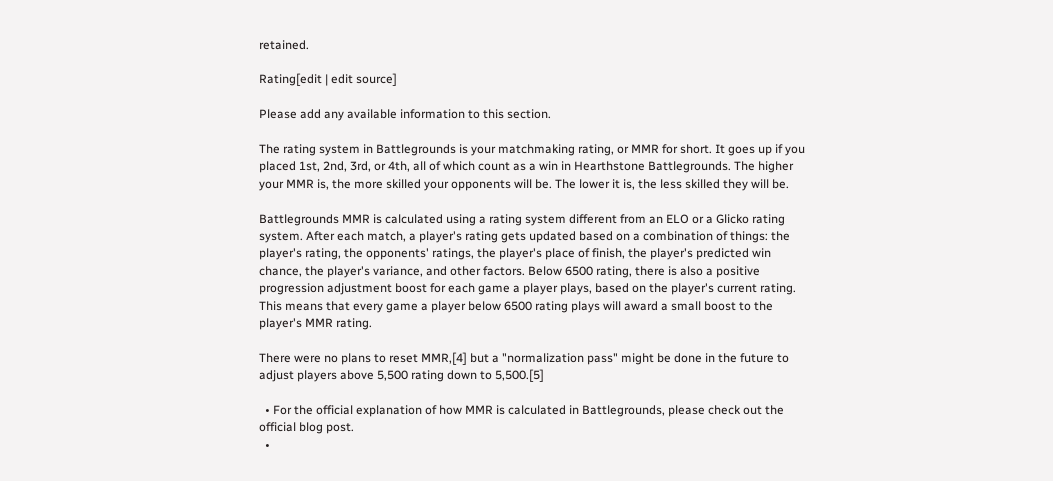retained.

Rating[edit | edit source]

Please add any available information to this section.

The rating system in Battlegrounds is your matchmaking rating, or MMR for short. It goes up if you placed 1st, 2nd, 3rd, or 4th, all of which count as a win in Hearthstone Battlegrounds. The higher your MMR is, the more skilled your opponents will be. The lower it is, the less skilled they will be.

Battlegrounds MMR is calculated using a rating system different from an ELO or a Glicko rating system. After each match, a player's rating gets updated based on a combination of things: the player's rating, the opponents' ratings, the player's place of finish, the player's predicted win chance, the player's variance, and other factors. Below 6500 rating, there is also a positive progression adjustment boost for each game a player plays, based on the player's current rating. This means that every game a player below 6500 rating plays will award a small boost to the player's MMR rating.

There were no plans to reset MMR,[4] but a "normalization pass" might be done in the future to adjust players above 5,500 rating down to 5,500.[5]

  • For the official explanation of how MMR is calculated in Battlegrounds, please check out the official blog post.
  •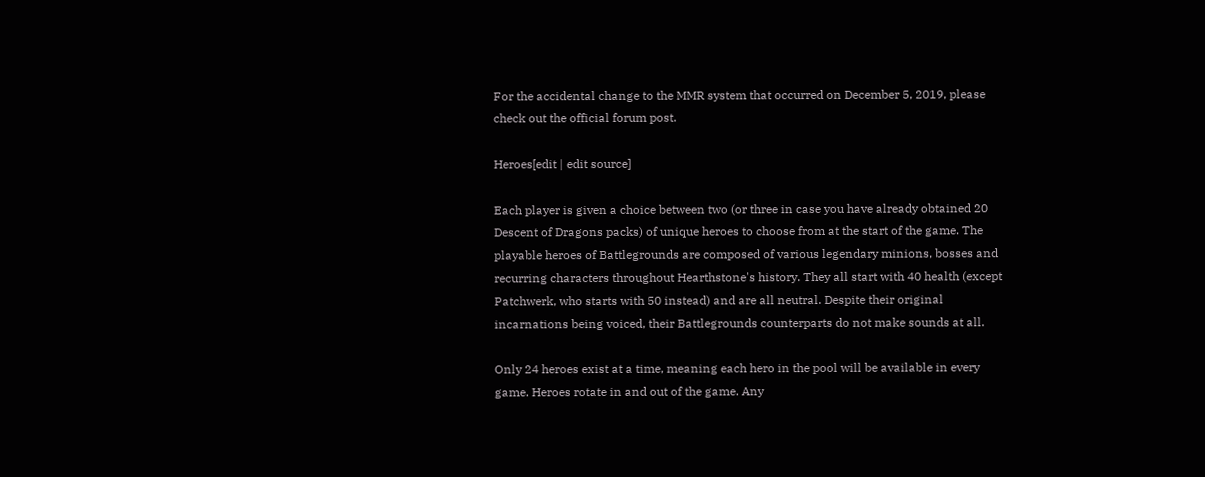For the accidental change to the MMR system that occurred on December 5, 2019, please check out the official forum post.

Heroes[edit | edit source]

Each player is given a choice between two (or three in case you have already obtained 20 Descent of Dragons packs) of unique heroes to choose from at the start of the game. The playable heroes of Battlegrounds are composed of various legendary minions, bosses and recurring characters throughout Hearthstone's history. They all start with 40 health (except Patchwerk, who starts with 50 instead) and are all neutral. Despite their original incarnations being voiced, their Battlegrounds counterparts do not make sounds at all.

Only 24 heroes exist at a time, meaning each hero in the pool will be available in every game. Heroes rotate in and out of the game. Any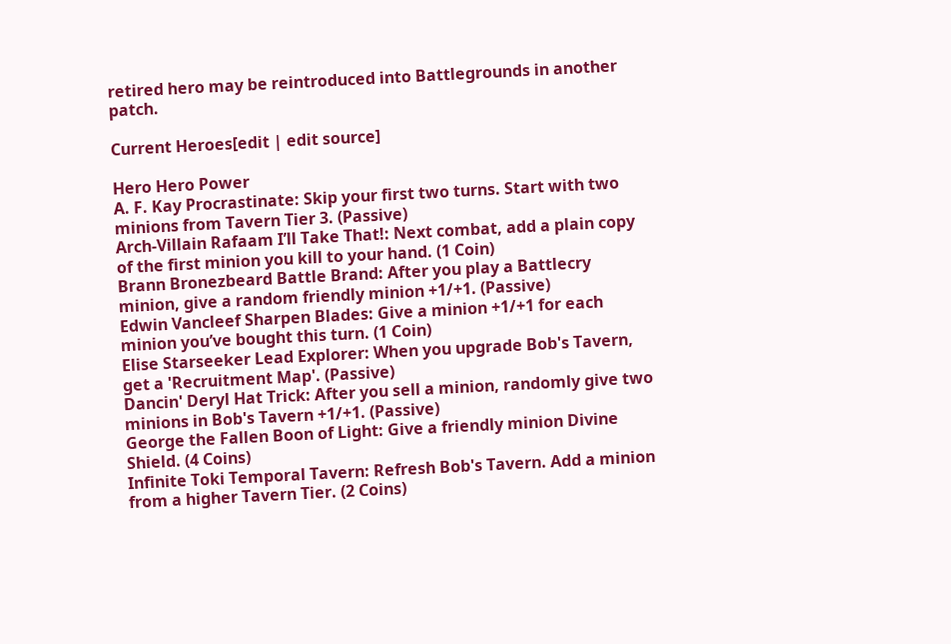retired hero may be reintroduced into Battlegrounds in another patch.

Current Heroes[edit | edit source]

Hero Hero Power
A. F. Kay Procrastinate: Skip your first two turns. Start with two minions from Tavern Tier 3. (Passive)
Arch-Villain Rafaam I’ll Take That!: Next combat, add a plain copy of the first minion you kill to your hand. (1 Coin)
Brann Bronezbeard Battle Brand: After you play a Battlecry minion, give a random friendly minion +1/+1. (Passive)
Edwin Vancleef Sharpen Blades: Give a minion +1/+1 for each minion you’ve bought this turn. (1 Coin)
Elise Starseeker Lead Explorer: When you upgrade Bob's Tavern, get a 'Recruitment Map'. (Passive)
Dancin' Deryl Hat Trick: After you sell a minion, randomly give two minions in Bob's Tavern +1/+1. (Passive)
George the Fallen Boon of Light: Give a friendly minion Divine Shield. (4 Coins)
Infinite Toki Temporal Tavern: Refresh Bob's Tavern. Add a minion from a higher Tavern Tier. (2 Coins)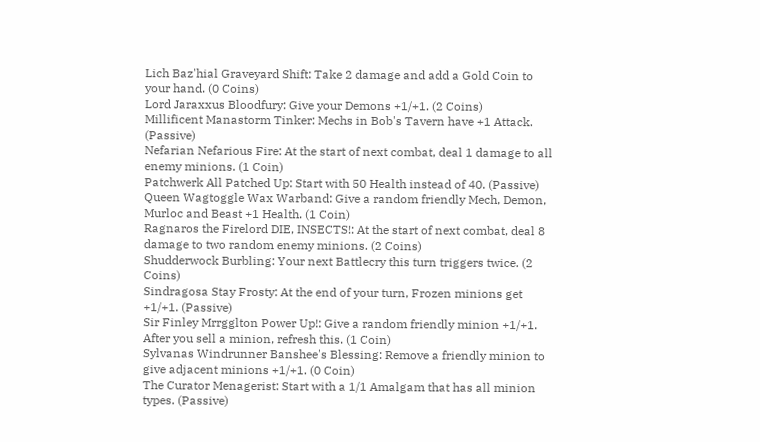Lich Baz'hial Graveyard Shift: Take 2 damage and add a Gold Coin to your hand. (0 Coins)
Lord Jaraxxus Bloodfury: Give your Demons +1/+1. (2 Coins)
Millificent Manastorm Tinker: Mechs in Bob's Tavern have +1 Attack. (Passive)
Nefarian Nefarious Fire: At the start of next combat, deal 1 damage to all enemy minions. (1 Coin)
Patchwerk All Patched Up: Start with 50 Health instead of 40. (Passive)
Queen Wagtoggle Wax Warband: Give a random friendly Mech, Demon, Murloc and Beast +1 Health. (1 Coin)
Ragnaros the Firelord DIE, INSECTS!: At the start of next combat, deal 8 damage to two random enemy minions. (2 Coins)
Shudderwock Burbling: Your next Battlecry this turn triggers twice. (2 Coins)
Sindragosa Stay Frosty: At the end of your turn, Frozen minions get +1/+1. (Passive)
Sir Finley Mrrgglton Power Up!: Give a random friendly minion +1/+1. After you sell a minion, refresh this. (1 Coin)
Sylvanas Windrunner Banshee's Blessing: Remove a friendly minion to give adjacent minions +1/+1. (0 Coin)
The Curator Menagerist: Start with a 1/1 Amalgam that has all minion types. (Passive)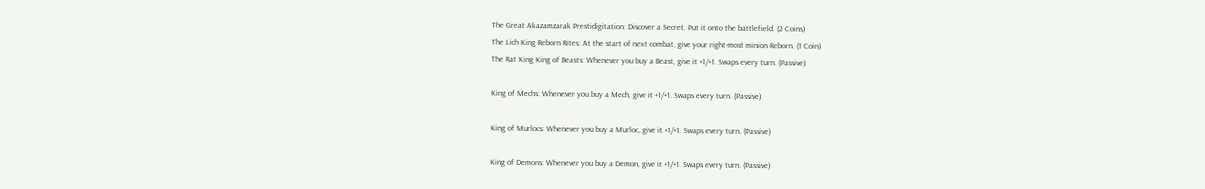The Great Akazamzarak Prestidigitation: Discover a Secret. Put it onto the battlefield. (2 Coins)
The Lich King Reborn Rites: At the start of next combat, give your right-most minion Reborn. (1 Coin)
The Rat King King of Beasts: Whenever you buy a Beast, give it +1/+1. Swaps every turn. (Passive)

King of Mechs: Whenever you buy a Mech, give it +1/+1. Swaps every turn. (Passive)

King of Murlocs: Whenever you buy a Murloc, give it +1/+1. Swaps every turn. (Passive)

King of Demons: Whenever you buy a Demon, give it +1/+1. Swaps every turn. (Passive)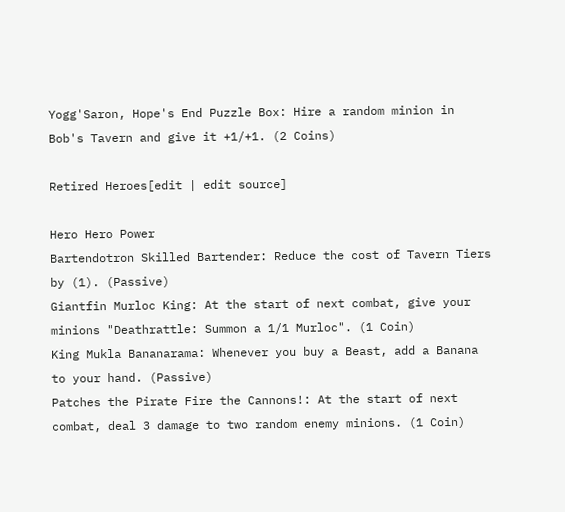Yogg'Saron, Hope's End Puzzle Box: Hire a random minion in Bob's Tavern and give it +1/+1. (2 Coins)

Retired Heroes[edit | edit source]

Hero Hero Power
Bartendotron Skilled Bartender: Reduce the cost of Tavern Tiers by (1). (Passive)
Giantfin Murloc King: At the start of next combat, give your minions "Deathrattle: Summon a 1/1 Murloc". (1 Coin)
King Mukla Bananarama: Whenever you buy a Beast, add a Banana to your hand. (Passive)
Patches the Pirate Fire the Cannons!: At the start of next combat, deal 3 damage to two random enemy minions. (1 Coin)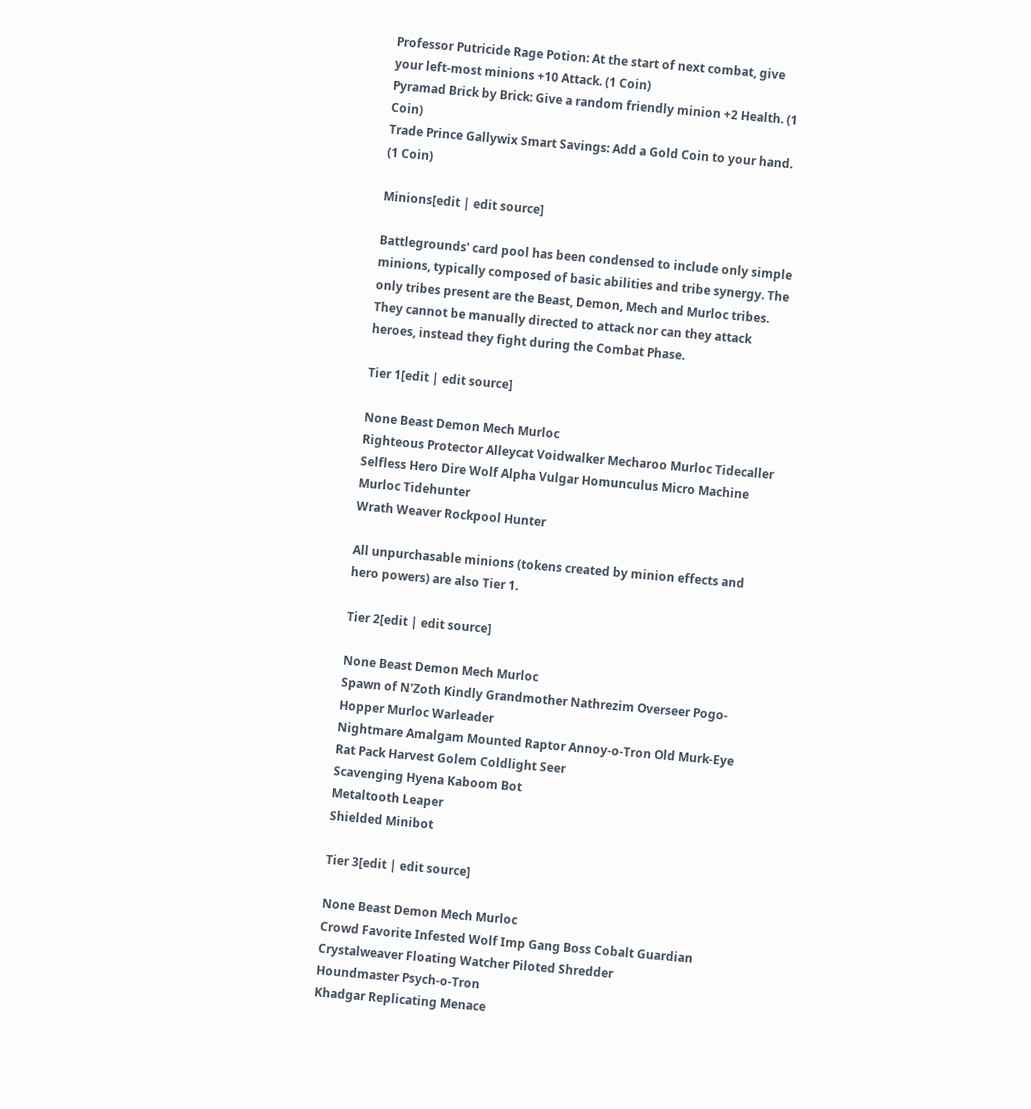Professor Putricide Rage Potion: At the start of next combat, give your left-most minions +10 Attack. (1 Coin)
Pyramad Brick by Brick: Give a random friendly minion +2 Health. (1 Coin)
Trade Prince Gallywix Smart Savings: Add a Gold Coin to your hand. (1 Coin)

Minions[edit | edit source]

Battlegrounds' card pool has been condensed to include only simple minions, typically composed of basic abilities and tribe synergy. The only tribes present are the Beast, Demon, Mech and Murloc tribes. They cannot be manually directed to attack nor can they attack heroes, instead they fight during the Combat Phase.

Tier 1[edit | edit source]

None Beast Demon Mech Murloc
Righteous Protector Alleycat Voidwalker Mecharoo Murloc Tidecaller
Selfless Hero Dire Wolf Alpha Vulgar Homunculus Micro Machine Murloc Tidehunter
Wrath Weaver Rockpool Hunter

All unpurchasable minions (tokens created by minion effects and hero powers) are also Tier 1.

Tier 2[edit | edit source]

None Beast Demon Mech Murloc
Spawn of N'Zoth Kindly Grandmother Nathrezim Overseer Pogo-Hopper Murloc Warleader
Nightmare Amalgam Mounted Raptor Annoy-o-Tron Old Murk-Eye
Rat Pack Harvest Golem Coldlight Seer
Scavenging Hyena Kaboom Bot
Metaltooth Leaper
Shielded Minibot

Tier 3[edit | edit source]

None Beast Demon Mech Murloc
Crowd Favorite Infested Wolf Imp Gang Boss Cobalt Guardian
Crystalweaver Floating Watcher Piloted Shredder
Houndmaster Psych-o-Tron
Khadgar Replicating Menace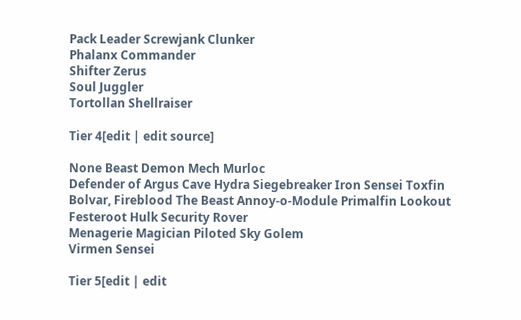Pack Leader Screwjank Clunker
Phalanx Commander
Shifter Zerus
Soul Juggler
Tortollan Shellraiser

Tier 4[edit | edit source]

None Beast Demon Mech Murloc
Defender of Argus Cave Hydra Siegebreaker Iron Sensei Toxfin
Bolvar, Fireblood The Beast Annoy-o-Module Primalfin Lookout
Festeroot Hulk Security Rover
Menagerie Magician Piloted Sky Golem
Virmen Sensei

Tier 5[edit | edit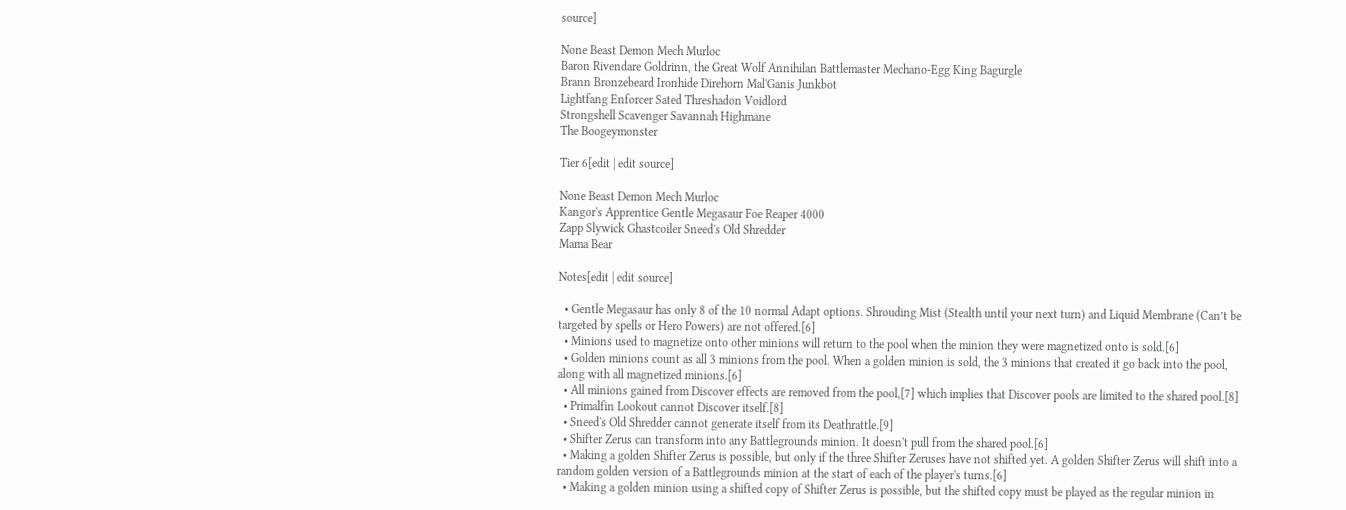source]

None Beast Demon Mech Murloc
Baron Rivendare Goldrinn, the Great Wolf Annihilan Battlemaster Mechano-Egg King Bagurgle
Brann Bronzebeard Ironhide Direhorn Mal'Ganis Junkbot
Lightfang Enforcer Sated Threshadon Voidlord
Strongshell Scavenger Savannah Highmane
The Boogeymonster

Tier 6[edit | edit source]

None Beast Demon Mech Murloc
Kangor's Apprentice Gentle Megasaur Foe Reaper 4000
Zapp Slywick Ghastcoiler Sneed's Old Shredder
Mama Bear

Notes[edit | edit source]

  • Gentle Megasaur has only 8 of the 10 normal Adapt options. Shrouding Mist (Stealth until your next turn) and Liquid Membrane (Can’t be targeted by spells or Hero Powers) are not offered.[6]
  • Minions used to magnetize onto other minions will return to the pool when the minion they were magnetized onto is sold.[6]
  • Golden minions count as all 3 minions from the pool. When a golden minion is sold, the 3 minions that created it go back into the pool, along with all magnetized minions.[6]
  • All minions gained from Discover effects are removed from the pool,[7] which implies that Discover pools are limited to the shared pool.[8]
  • Primalfin Lookout cannot Discover itself.[8]
  • Sneed's Old Shredder cannot generate itself from its Deathrattle.[9]
  • Shifter Zerus can transform into any Battlegrounds minion. It doesn't pull from the shared pool.[6]
  • Making a golden Shifter Zerus is possible, but only if the three Shifter Zeruses have not shifted yet. A golden Shifter Zerus will shift into a random golden version of a Battlegrounds minion at the start of each of the player's turns.[6]
  • Making a golden minion using a shifted copy of Shifter Zerus is possible, but the shifted copy must be played as the regular minion in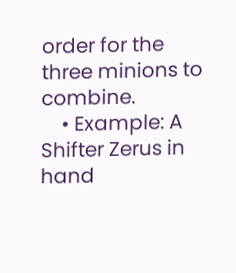order for the three minions to combine.
    • Example: A Shifter Zerus in hand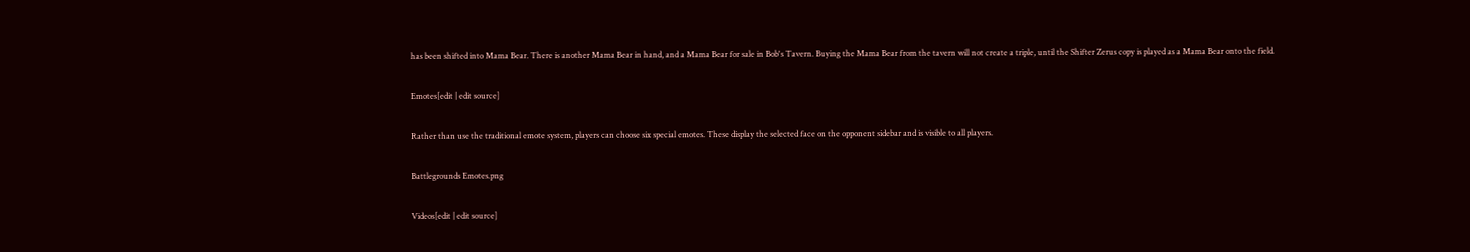has been shifted into Mama Bear. There is another Mama Bear in hand, and a Mama Bear for sale in Bob's Tavern. Buying the Mama Bear from the tavern will not create a triple, until the Shifter Zerus copy is played as a Mama Bear onto the field.

Emotes[edit | edit source]

Rather than use the traditional emote system, players can choose six special emotes. These display the selected face on the opponent sidebar and is visible to all players.

Battlegrounds Emotes.png

Videos[edit | edit source]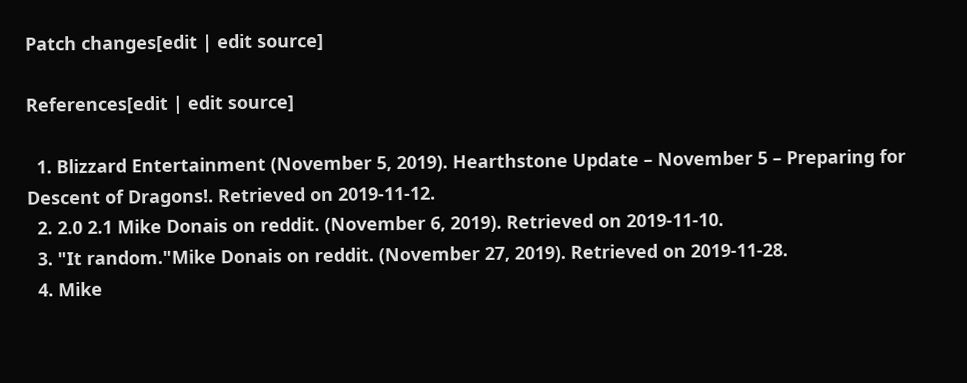Patch changes[edit | edit source]

References[edit | edit source]

  1. Blizzard Entertainment (November 5, 2019). Hearthstone Update – November 5 – Preparing for Descent of Dragons!. Retrieved on 2019-11-12.
  2. 2.0 2.1 Mike Donais on reddit. (November 6, 2019). Retrieved on 2019-11-10.
  3. "It random."Mike Donais on reddit. (November 27, 2019). Retrieved on 2019-11-28.
  4. Mike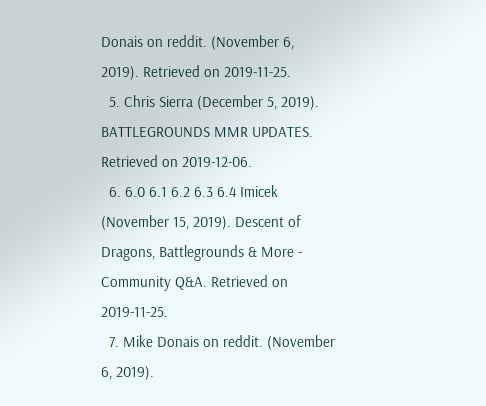Donais on reddit. (November 6, 2019). Retrieved on 2019-11-25.
  5. Chris Sierra (December 5, 2019). BATTLEGROUNDS MMR UPDATES. Retrieved on 2019-12-06.
  6. 6.0 6.1 6.2 6.3 6.4 Imicek (November 15, 2019). Descent of Dragons, Battlegrounds & More - Community Q&A. Retrieved on 2019-11-25.
  7. Mike Donais on reddit. (November 6, 2019).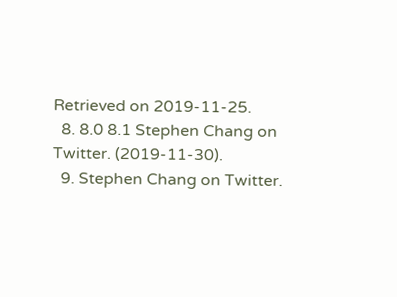Retrieved on 2019-11-25.
  8. 8.0 8.1 Stephen Chang on Twitter. (2019-11-30).
  9. Stephen Chang on Twitter.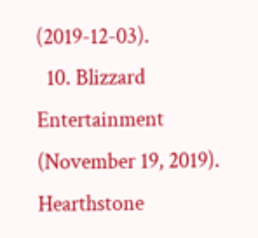(2019-12-03).
  10. Blizzard Entertainment (November 19, 2019). Hearthstone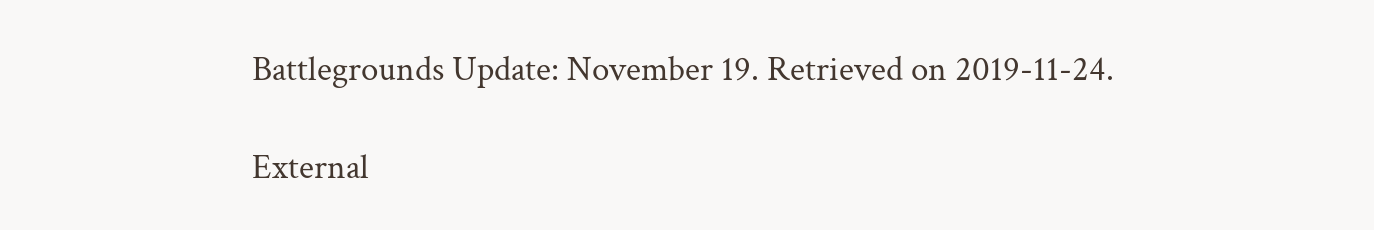Battlegrounds Update: November 19. Retrieved on 2019-11-24.

External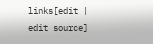links[edit | edit source]